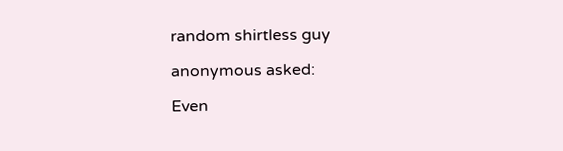random shirtless guy

anonymous asked:

Even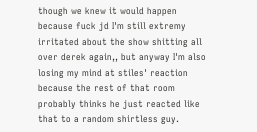though we knew it would happen because fuck jd I'm still extremy irritated about the show shitting all over derek again,, but anyway I'm also losing my mind at stiles' reaction because the rest of that room probably thinks he just reacted like that to a random shirtless guy.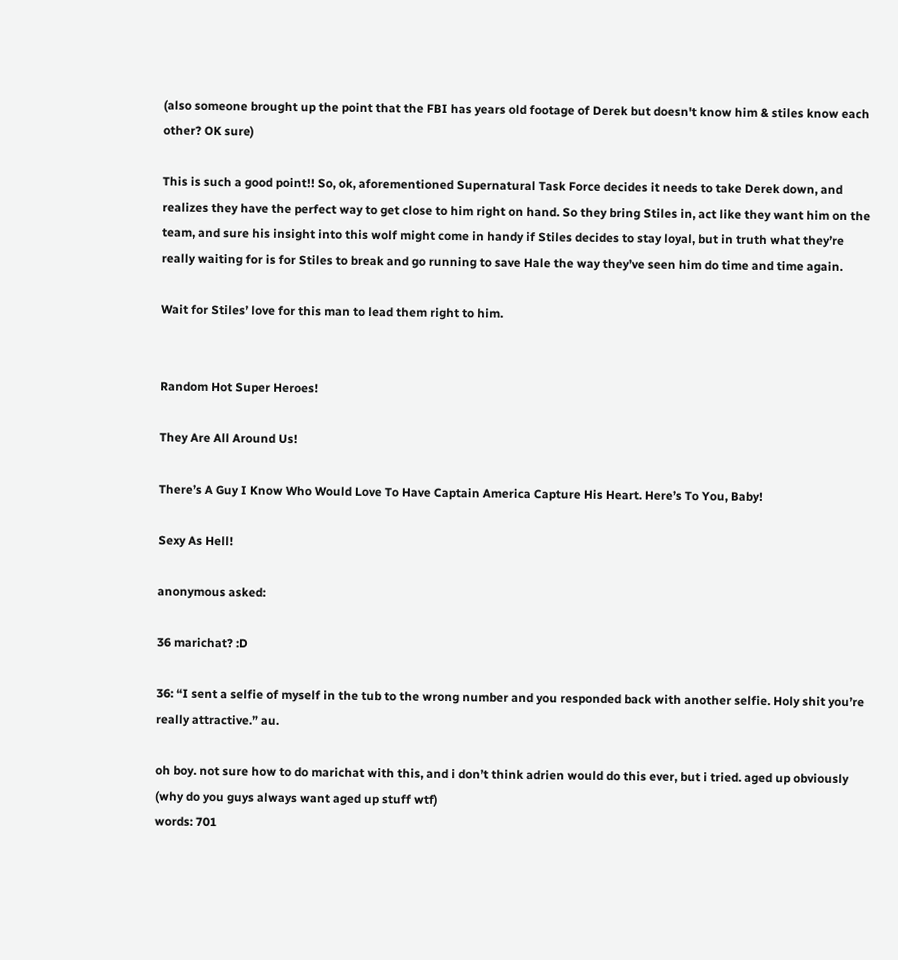(also someone brought up the point that the FBI has years old footage of Derek but doesn't know him & stiles know each other? OK sure)

This is such a good point!! So, ok, aforementioned Supernatural Task Force decides it needs to take Derek down, and realizes they have the perfect way to get close to him right on hand. So they bring Stiles in, act like they want him on the team, and sure his insight into this wolf might come in handy if Stiles decides to stay loyal, but in truth what they’re really waiting for is for Stiles to break and go running to save Hale the way they’ve seen him do time and time again.

Wait for Stiles’ love for this man to lead them right to him.


Random Hot Super Heroes!

They Are All Around Us!

There’s A Guy I Know Who Would Love To Have Captain America Capture His Heart. Here’s To You, Baby!

Sexy As Hell!

anonymous asked:

36 marichat? :D

36: “I sent a selfie of myself in the tub to the wrong number and you responded back with another selfie. Holy shit you’re really attractive.” au.

oh boy. not sure how to do marichat with this, and i don’t think adrien would do this ever, but i tried. aged up obviously (why do you guys always want aged up stuff wtf)
words: 701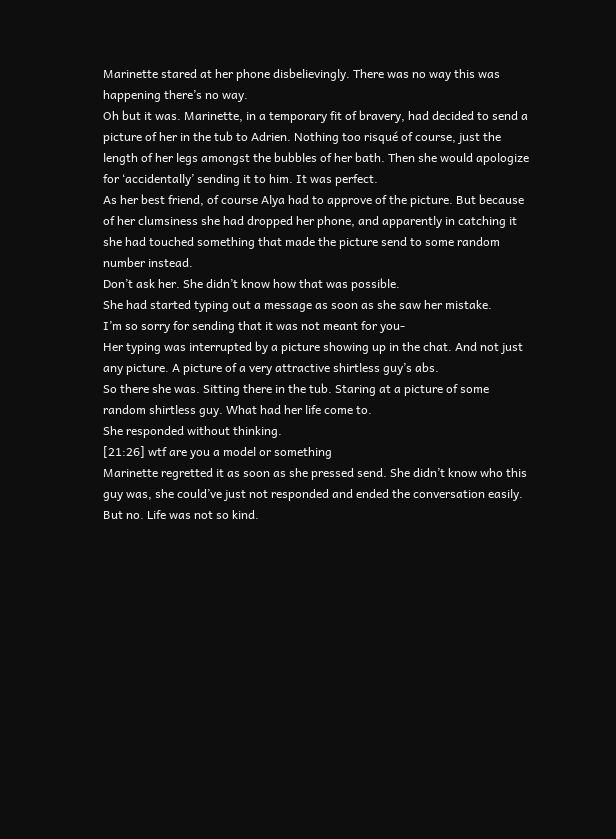Marinette stared at her phone disbelievingly. There was no way this was happening there’s no way.
Oh but it was. Marinette, in a temporary fit of bravery, had decided to send a picture of her in the tub to Adrien. Nothing too risqué of course, just the length of her legs amongst the bubbles of her bath. Then she would apologize for ‘accidentally’ sending it to him. It was perfect.
As her best friend, of course Alya had to approve of the picture. But because of her clumsiness she had dropped her phone, and apparently in catching it she had touched something that made the picture send to some random number instead.
Don’t ask her. She didn’t know how that was possible.
She had started typing out a message as soon as she saw her mistake.
I’m so sorry for sending that it was not meant for you-
Her typing was interrupted by a picture showing up in the chat. And not just any picture. A picture of a very attractive shirtless guy’s abs.
So there she was. Sitting there in the tub. Staring at a picture of some random shirtless guy. What had her life come to.
She responded without thinking.
[21:26] wtf are you a model or something
Marinette regretted it as soon as she pressed send. She didn’t know who this guy was, she could’ve just not responded and ended the conversation easily. But no. Life was not so kind.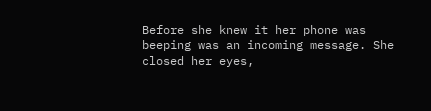Before she knew it her phone was beeping was an incoming message. She closed her eyes,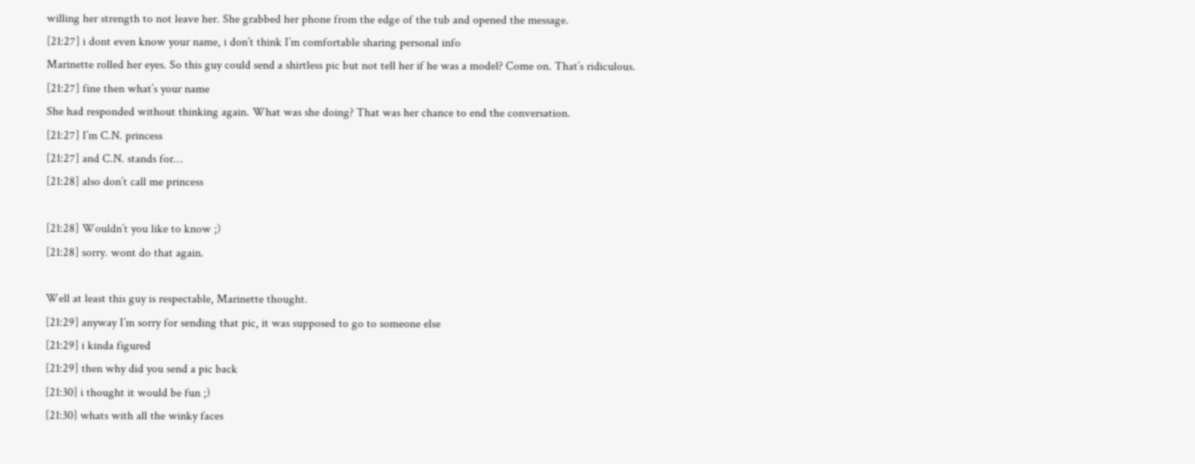willing her strength to not leave her. She grabbed her phone from the edge of the tub and opened the message.
[21:27] i dont even know your name, i don’t think I’m comfortable sharing personal info
Marinette rolled her eyes. So this guy could send a shirtless pic but not tell her if he was a model? Come on. That’s ridiculous.
[21:27] fine then what’s your name
She had responded without thinking again. What was she doing? That was her chance to end the conversation.
[21:27] I’m C.N. princess
[21:27] and C.N. stands for…
[21:28] also don’t call me princess

[21:28] Wouldn’t you like to know ;)
[21:28] sorry. wont do that again.

Well at least this guy is respectable, Marinette thought.
[21:29] anyway I’m sorry for sending that pic, it was supposed to go to someone else
[21:29] i kinda figured
[21:29] then why did you send a pic back
[21:30] i thought it would be fun ;)
[21:30] whats with all the winky faces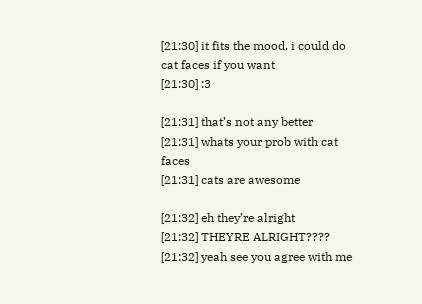[21:30] it fits the mood. i could do cat faces if you want
[21:30] :3

[21:31] that’s not any better
[21:31] whats your prob with cat faces
[21:31] cats are awesome

[21:32] eh they’re alright
[21:32] THEYRE ALRIGHT????
[21:32] yeah see you agree with me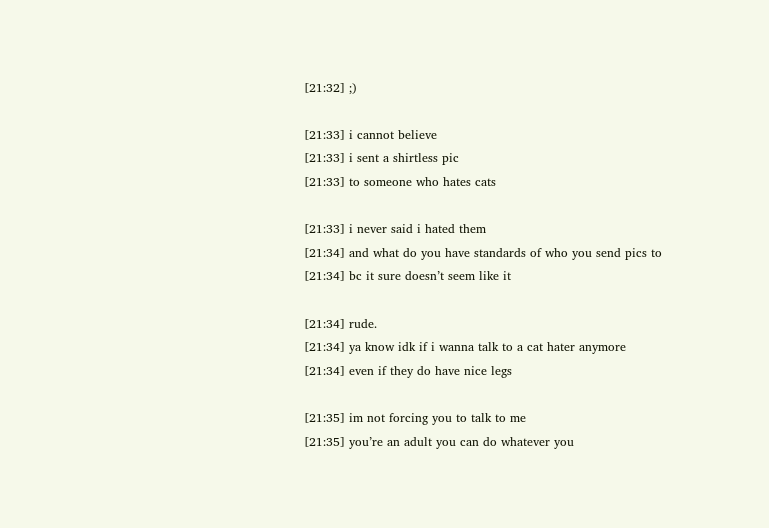[21:32] ;)

[21:33] i cannot believe
[21:33] i sent a shirtless pic
[21:33] to someone who hates cats

[21:33] i never said i hated them
[21:34] and what do you have standards of who you send pics to
[21:34] bc it sure doesn’t seem like it

[21:34] rude.
[21:34] ya know idk if i wanna talk to a cat hater anymore
[21:34] even if they do have nice legs

[21:35] im not forcing you to talk to me
[21:35] you’re an adult you can do whatever you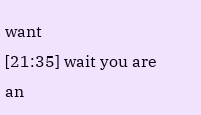want
[21:35] wait you are an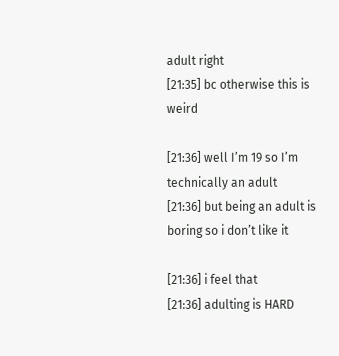adult right
[21:35] bc otherwise this is weird

[21:36] well I’m 19 so I’m technically an adult
[21:36] but being an adult is boring so i don’t like it

[21:36] i feel that
[21:36] adulting is HARD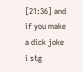[21:36] and if you make a dick joke i stg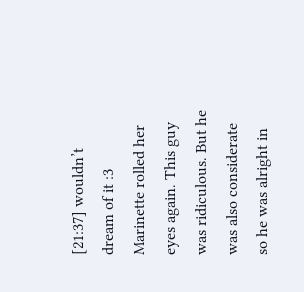[21:37] wouldn’t dream of it :3
Marinette rolled her eyes again. This guy was ridiculous. But he was also considerate so he was alright in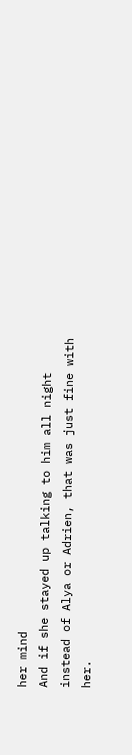her mind
And if she stayed up talking to him all night instead of Alya or Adrien, that was just fine with her.